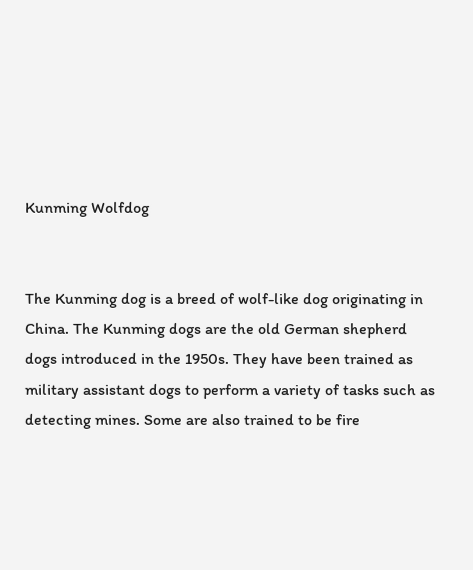Kunming Wolfdog


The Kunming dog is a breed of wolf-like dog originating in China. The Kunming dogs are the old German shepherd dogs introduced in the 1950s. They have been trained as military assistant dogs to perform a variety of tasks such as detecting mines. Some are also trained to be fire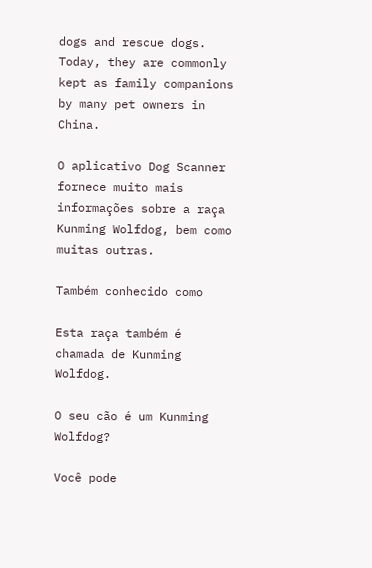dogs and rescue dogs. Today, they are commonly kept as family companions by many pet owners in China.

O aplicativo Dog Scanner fornece muito mais informações sobre a raça Kunming Wolfdog, bem como muitas outras.

Também conhecido como

Esta raça também é chamada de Kunming Wolfdog.

O seu cão é um Kunming Wolfdog?

Você pode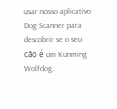usar nosso aplicativo Dog Scanner para descobrir se o seu cão é um Kunming Wolfdog.